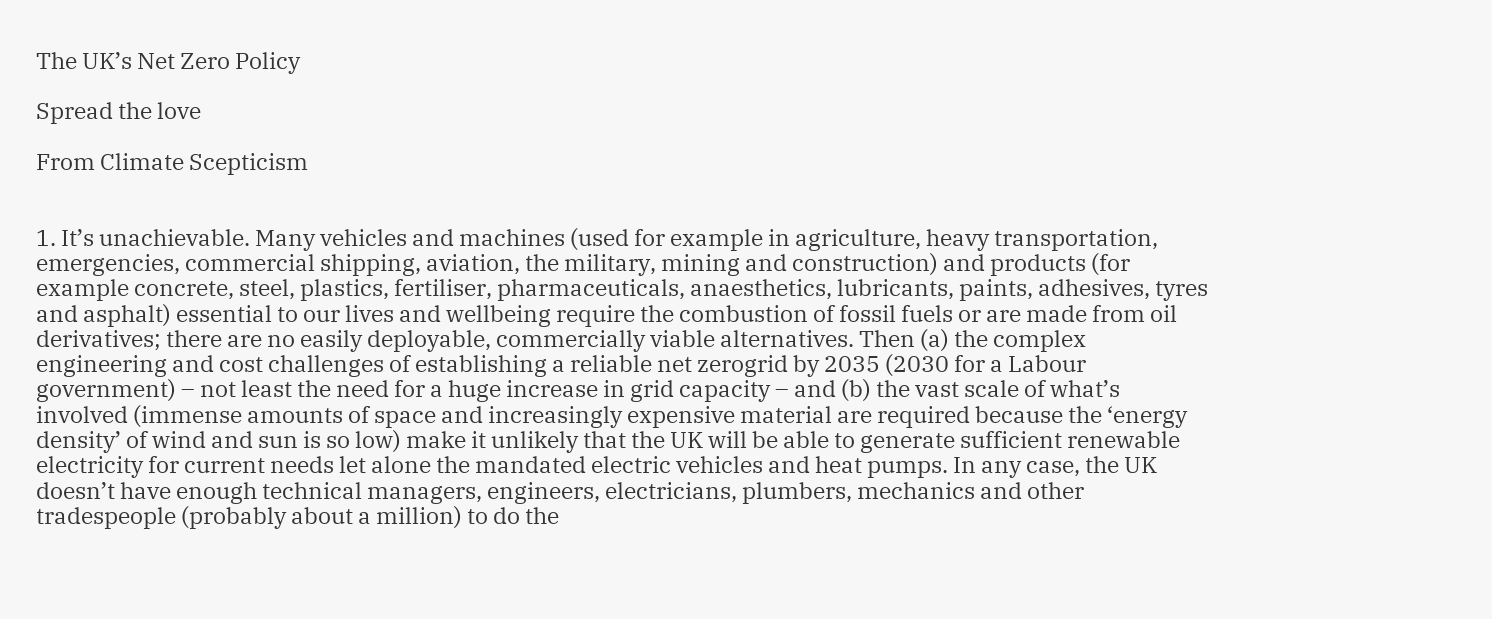The UK’s Net Zero Policy

Spread the love

From Climate Scepticism


1. It’s unachievable. Many vehicles and machines (used for example in agriculture, heavy transportation, emergencies, commercial shipping, aviation, the military, mining and construction) and products (for example concrete, steel, plastics, fertiliser, pharmaceuticals, anaesthetics, lubricants, paints, adhesives, tyres and asphalt) essential to our lives and wellbeing require the combustion of fossil fuels or are made from oil derivatives; there are no easily deployable, commercially viable alternatives. Then (a) the complex engineering and cost challenges of establishing a reliable net zerogrid by 2035 (2030 for a Labour government) – not least the need for a huge increase in grid capacity – and (b) the vast scale of what’s involved (immense amounts of space and increasingly expensive material are required because the ‘energy density’ of wind and sun is so low) make it unlikely that the UK will be able to generate sufficient renewable electricity for current needs let alone the mandated electric vehicles and heat pumps. In any case, the UK doesn’t have enough technical managers, engineers, electricians, plumbers, mechanics and other tradespeople (probably about a million) to do the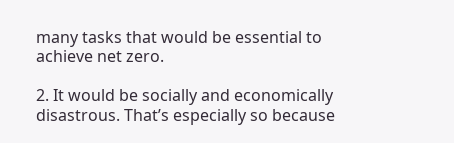many tasks that would be essential to achieve net zero.

2. It would be socially and economically disastrous. That’s especially so because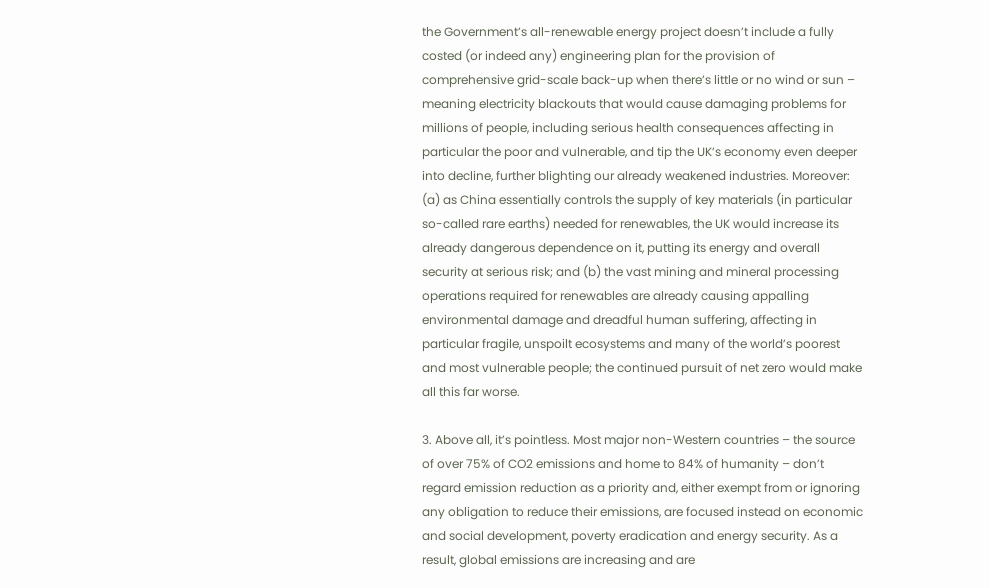the Government’s all-renewable energy project doesn’t include a fully costed (or indeed any) engineering plan for the provision of comprehensive grid-scale back-up when there’s little or no wind or sun – meaning electricity blackouts that would cause damaging problems for millions of people, including serious health consequences affecting in particular the poor and vulnerable, and tip the UK’s economy even deeper into decline, further blighting our already weakened industries. Moreover: (a) as China essentially controls the supply of key materials (in particular so-called rare earths) needed for renewables, the UK would increase its already dangerous dependence on it, putting its energy and overall security at serious risk; and (b) the vast mining and mineral processing operations required for renewables are already causing appalling environmental damage and dreadful human suffering, affecting in particular fragile, unspoilt ecosystems and many of the world’s poorest and most vulnerable people; the continued pursuit of net zero would make all this far worse.

3. Above all, it’s pointless. Most major non-Western countries – the source of over 75% of CO2 emissions and home to 84% of humanity – don’t regard emission reduction as a priority and, either exempt from or ignoring any obligation to reduce their emissions, are focused instead on economic and social development, poverty eradication and energy security. As a result, global emissions are increasing and are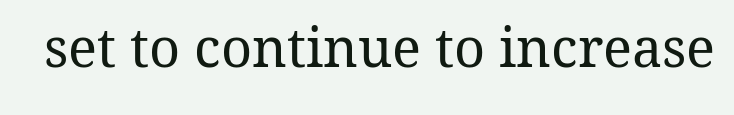set to continue to increase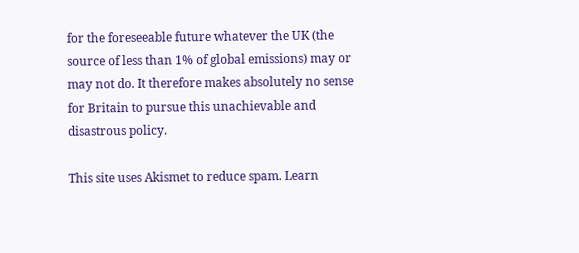for the foreseeable future whatever the UK (the source of less than 1% of global emissions) may or may not do. It therefore makes absolutely no sense for Britain to pursue this unachievable and disastrous policy.

This site uses Akismet to reduce spam. Learn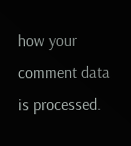how your comment data is processed.